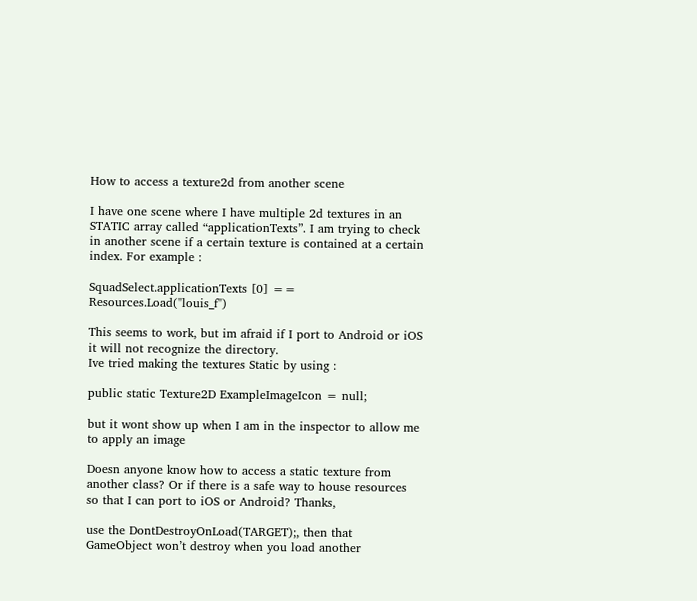How to access a texture2d from another scene

I have one scene where I have multiple 2d textures in an STATIC array called “applicationTexts”. I am trying to check in another scene if a certain texture is contained at a certain index. For example :

SquadSelect.applicationTexts [0] == Resources.Load("louis_f")

This seems to work, but im afraid if I port to Android or iOS it will not recognize the directory.
Ive tried making the textures Static by using :

public static Texture2D ExampleImageIcon = null;

but it wont show up when I am in the inspector to allow me to apply an image

Doesn anyone know how to access a static texture from another class? Or if there is a safe way to house resources so that I can port to iOS or Android? Thanks,

use the DontDestroyOnLoad(TARGET);, then that GameObject won’t destroy when you load another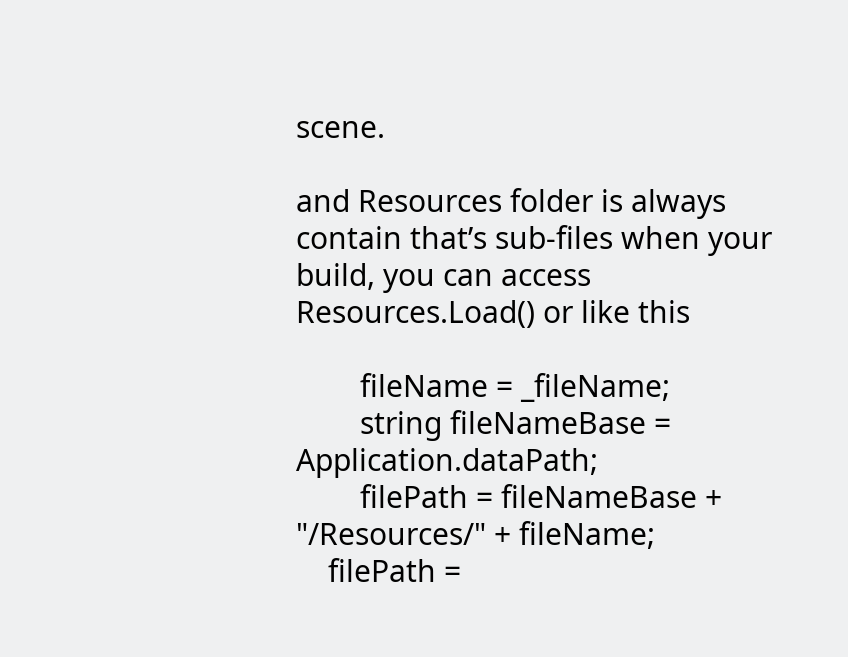scene.

and Resources folder is always contain that’s sub-files when your build, you can access Resources.Load() or like this

        fileName = _fileName;
        string fileNameBase = Application.dataPath;
        filePath = fileNameBase + "/Resources/" + fileName;
    filePath =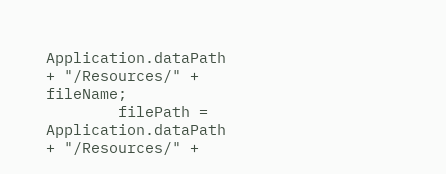Application.dataPath + "/Resources/" + fileName;
        filePath = Application.dataPath + "/Resources/" +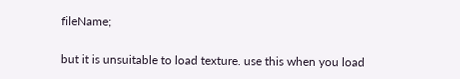fileName;

but it is unsuitable to load texture. use this when you load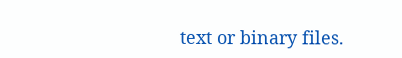text or binary files.